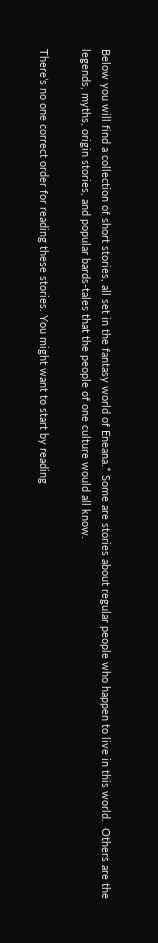Below you will find a collection of short stories, all set in the fantasy world of Eneana.* Some are stories about regular people who happen to live in this world.  Others are the legends, myths, origin stories, and popular bards-tales that the people of one culture would all know.

There’s no one correct order for reading these stories. You might want to start by reading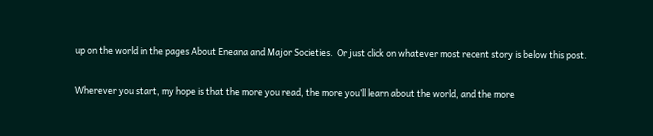up on the world in the pages About Eneana and Major Societies.  Or just click on whatever most recent story is below this post.

Wherever you start, my hope is that the more you read, the more you’ll learn about the world, and the more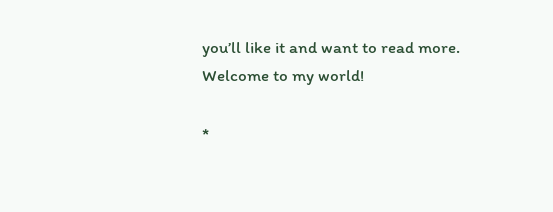you’ll like it and want to read more.  Welcome to my world!

*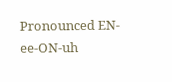Pronounced EN-ee-ON-uh